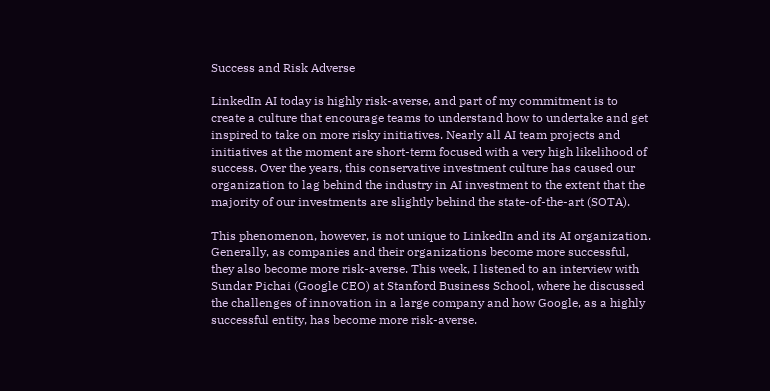Success and Risk Adverse

LinkedIn AI today is highly risk-averse, and part of my commitment is to create a culture that encourage teams to understand how to undertake and get inspired to take on more risky initiatives. Nearly all AI team projects and initiatives at the moment are short-term focused with a very high likelihood of success. Over the years, this conservative investment culture has caused our organization to lag behind the industry in AI investment to the extent that the majority of our investments are slightly behind the state-of-the-art (SOTA).

This phenomenon, however, is not unique to LinkedIn and its AI organization. Generally, as companies and their organizations become more successful, they also become more risk-averse. This week, I listened to an interview with Sundar Pichai (Google CEO) at Stanford Business School, where he discussed the challenges of innovation in a large company and how Google, as a highly successful entity, has become more risk-averse.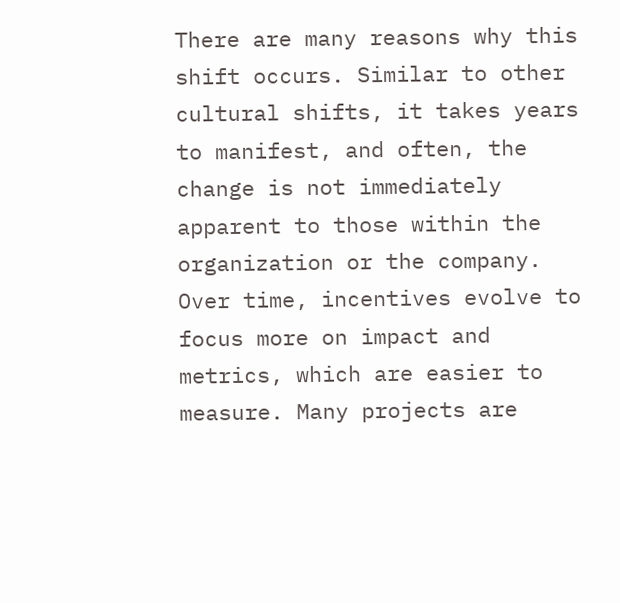There are many reasons why this shift occurs. Similar to other cultural shifts, it takes years to manifest, and often, the change is not immediately apparent to those within the organization or the company. Over time, incentives evolve to focus more on impact and metrics, which are easier to measure. Many projects are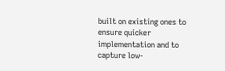built on existing ones to ensure quicker implementation and to capture low-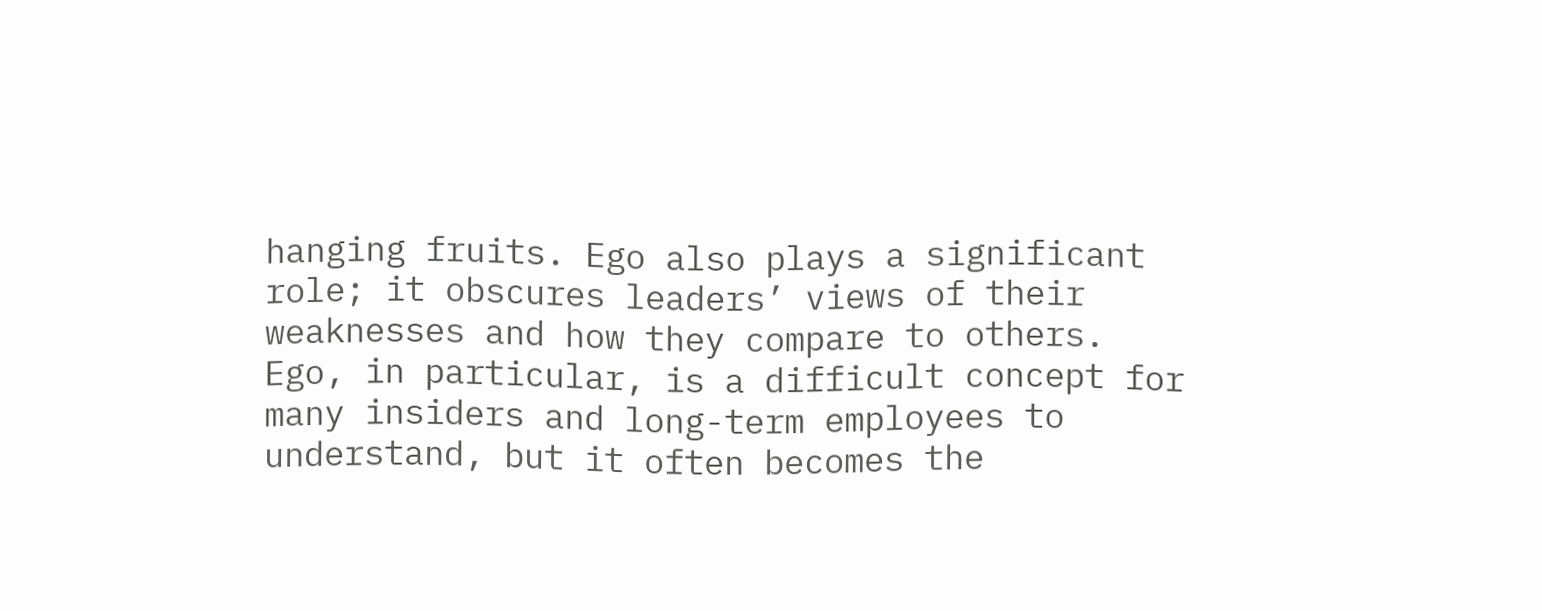hanging fruits. Ego also plays a significant role; it obscures leaders’ views of their weaknesses and how they compare to others. Ego, in particular, is a difficult concept for many insiders and long-term employees to understand, but it often becomes the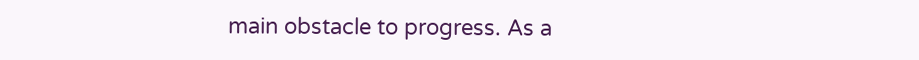main obstacle to progress. As a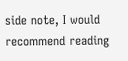side note, I would recommend reading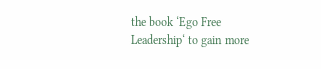the book ‘Ego Free Leadership‘ to gain more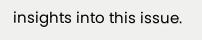insights into this issue.